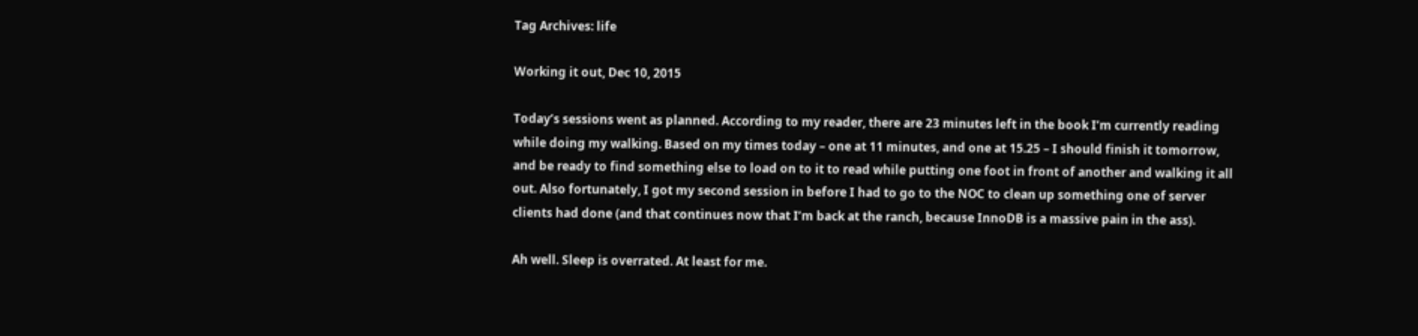Tag Archives: life

Working it out, Dec 10, 2015

Today’s sessions went as planned. According to my reader, there are 23 minutes left in the book I’m currently reading while doing my walking. Based on my times today – one at 11 minutes, and one at 15.25 – I should finish it tomorrow, and be ready to find something else to load on to it to read while putting one foot in front of another and walking it all out. Also fortunately, I got my second session in before I had to go to the NOC to clean up something one of server clients had done (and that continues now that I’m back at the ranch, because InnoDB is a massive pain in the ass).

Ah well. Sleep is overrated. At least for me.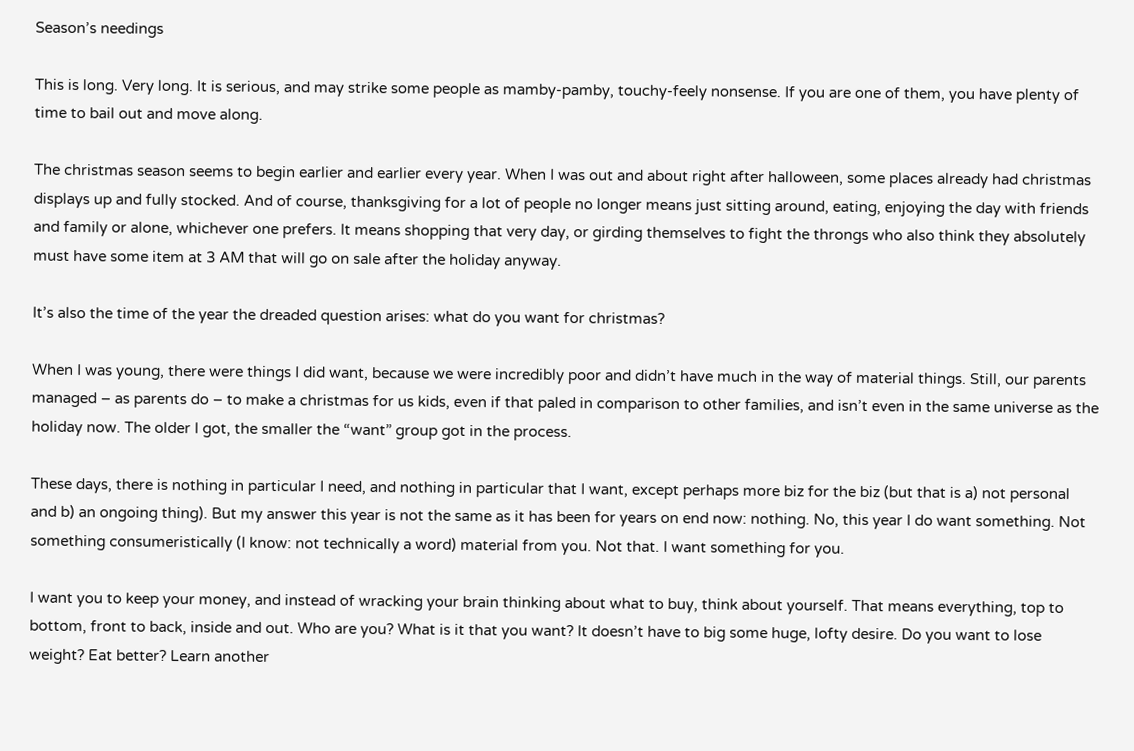Season’s needings

This is long. Very long. It is serious, and may strike some people as mamby-pamby, touchy-feely nonsense. If you are one of them, you have plenty of time to bail out and move along.

The christmas season seems to begin earlier and earlier every year. When I was out and about right after halloween, some places already had christmas displays up and fully stocked. And of course, thanksgiving for a lot of people no longer means just sitting around, eating, enjoying the day with friends and family or alone, whichever one prefers. It means shopping that very day, or girding themselves to fight the throngs who also think they absolutely must have some item at 3 AM that will go on sale after the holiday anyway.

It’s also the time of the year the dreaded question arises: what do you want for christmas?

When I was young, there were things I did want, because we were incredibly poor and didn’t have much in the way of material things. Still, our parents managed – as parents do – to make a christmas for us kids, even if that paled in comparison to other families, and isn’t even in the same universe as the holiday now. The older I got, the smaller the “want” group got in the process.

These days, there is nothing in particular I need, and nothing in particular that I want, except perhaps more biz for the biz (but that is a) not personal and b) an ongoing thing). But my answer this year is not the same as it has been for years on end now: nothing. No, this year I do want something. Not something consumeristically (I know: not technically a word) material from you. Not that. I want something for you.

I want you to keep your money, and instead of wracking your brain thinking about what to buy, think about yourself. That means everything, top to bottom, front to back, inside and out. Who are you? What is it that you want? It doesn’t have to big some huge, lofty desire. Do you want to lose weight? Eat better? Learn another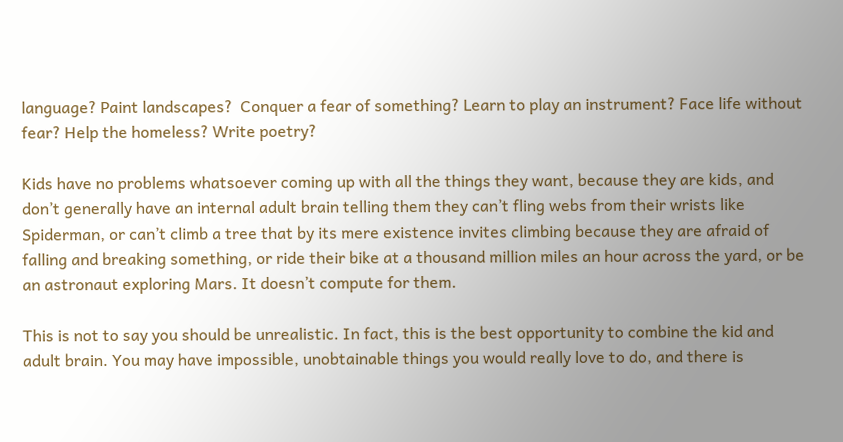language? Paint landscapes?  Conquer a fear of something? Learn to play an instrument? Face life without fear? Help the homeless? Write poetry?

Kids have no problems whatsoever coming up with all the things they want, because they are kids, and don’t generally have an internal adult brain telling them they can’t fling webs from their wrists like Spiderman, or can’t climb a tree that by its mere existence invites climbing because they are afraid of falling and breaking something, or ride their bike at a thousand million miles an hour across the yard, or be an astronaut exploring Mars. It doesn’t compute for them.

This is not to say you should be unrealistic. In fact, this is the best opportunity to combine the kid and adult brain. You may have impossible, unobtainable things you would really love to do, and there is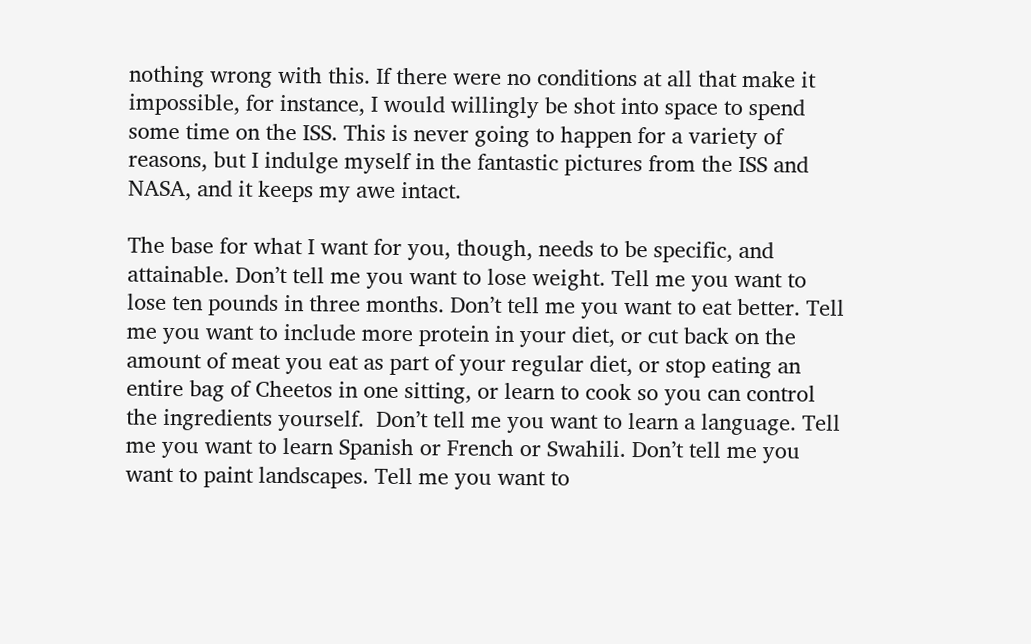nothing wrong with this. If there were no conditions at all that make it impossible, for instance, I would willingly be shot into space to spend some time on the ISS. This is never going to happen for a variety of reasons, but I indulge myself in the fantastic pictures from the ISS and NASA, and it keeps my awe intact.

The base for what I want for you, though, needs to be specific, and attainable. Don’t tell me you want to lose weight. Tell me you want to lose ten pounds in three months. Don’t tell me you want to eat better. Tell me you want to include more protein in your diet, or cut back on the amount of meat you eat as part of your regular diet, or stop eating an entire bag of Cheetos in one sitting, or learn to cook so you can control the ingredients yourself.  Don’t tell me you want to learn a language. Tell me you want to learn Spanish or French or Swahili. Don’t tell me you want to paint landscapes. Tell me you want to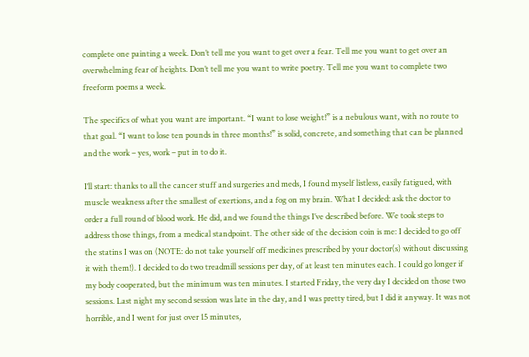complete one painting a week. Don’t tell me you want to get over a fear. Tell me you want to get over an overwhelming fear of heights. Don’t tell me you want to write poetry. Tell me you want to complete two freeform poems a week.

The specifics of what you want are important. “I want to lose weight!” is a nebulous want, with no route to that goal. “I want to lose ten pounds in three months!” is solid, concrete, and something that can be planned and the work – yes, work – put in to do it.

I’ll start: thanks to all the cancer stuff and surgeries and meds, I found myself listless, easily fatigued, with muscle weakness after the smallest of exertions, and a fog on my brain. What I decided: ask the doctor to order a full round of blood work. He did, and we found the things I’ve described before. We took steps to address those things, from a medical standpoint. The other side of the decision coin is me: I decided to go off the statins I was on (NOTE: do not take yourself off medicines prescribed by your doctor(s) without discussing it with them!). I decided to do two treadmill sessions per day, of at least ten minutes each. I could go longer if my body cooperated, but the minimum was ten minutes. I started Friday, the very day I decided on those two sessions. Last night my second session was late in the day, and I was pretty tired, but I did it anyway. It was not horrible, and I went for just over 15 minutes,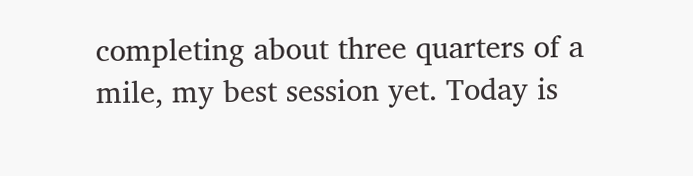completing about three quarters of a mile, my best session yet. Today is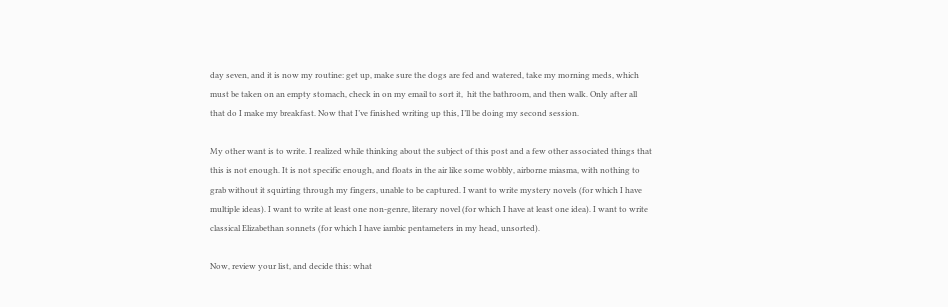day seven, and it is now my routine: get up, make sure the dogs are fed and watered, take my morning meds, which must be taken on an empty stomach, check in on my email to sort it,  hit the bathroom, and then walk. Only after all that do I make my breakfast. Now that I’ve finished writing up this, I’ll be doing my second session.

My other want is to write. I realized while thinking about the subject of this post and a few other associated things that this is not enough. It is not specific enough, and floats in the air like some wobbly, airborne miasma, with nothing to grab without it squirting through my fingers, unable to be captured. I want to write mystery novels (for which I have multiple ideas). I want to write at least one non-genre, literary novel (for which I have at least one idea). I want to write classical Elizabethan sonnets (for which I have iambic pentameters in my head, unsorted).

Now, review your list, and decide this: what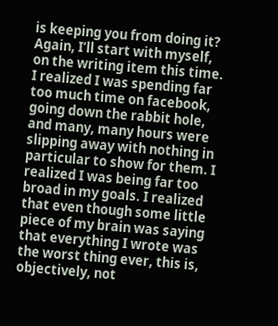is keeping you from doing it? Again, I’ll start with myself, on the writing item this time. I realized I was spending far too much time on facebook, going down the rabbit hole, and many, many hours were slipping away with nothing in particular to show for them. I realized I was being far too broad in my goals. I realized that even though some little piece of my brain was saying that everything I wrote was the worst thing ever, this is, objectively, not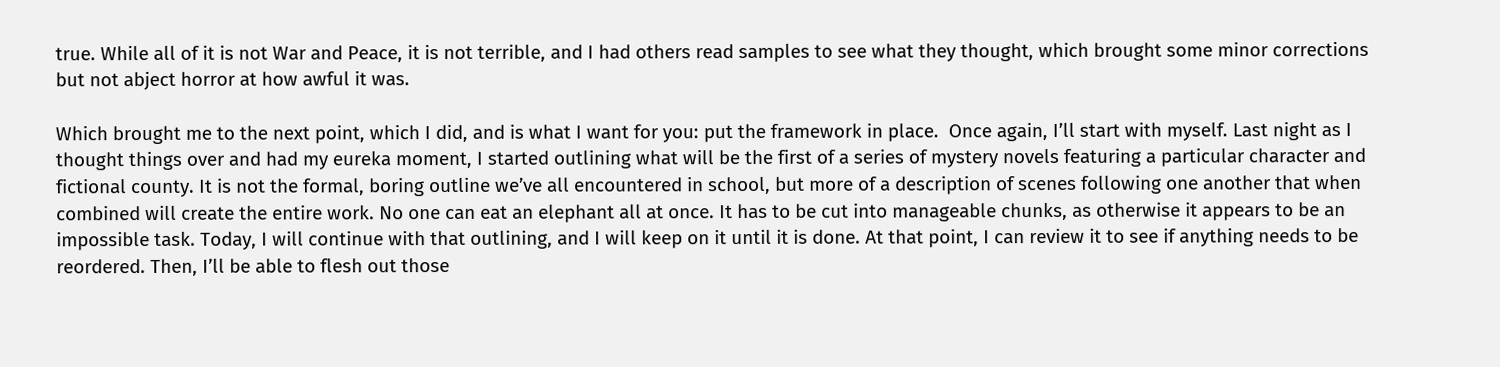true. While all of it is not War and Peace, it is not terrible, and I had others read samples to see what they thought, which brought some minor corrections but not abject horror at how awful it was.

Which brought me to the next point, which I did, and is what I want for you: put the framework in place.  Once again, I’ll start with myself. Last night as I thought things over and had my eureka moment, I started outlining what will be the first of a series of mystery novels featuring a particular character and fictional county. It is not the formal, boring outline we’ve all encountered in school, but more of a description of scenes following one another that when combined will create the entire work. No one can eat an elephant all at once. It has to be cut into manageable chunks, as otherwise it appears to be an impossible task. Today, I will continue with that outlining, and I will keep on it until it is done. At that point, I can review it to see if anything needs to be reordered. Then, I’ll be able to flesh out those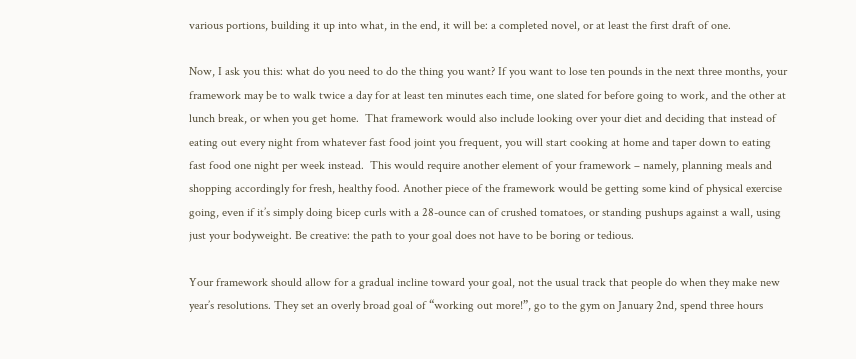various portions, building it up into what, in the end, it will be: a completed novel, or at least the first draft of one.

Now, I ask you this: what do you need to do the thing you want? If you want to lose ten pounds in the next three months, your framework may be to walk twice a day for at least ten minutes each time, one slated for before going to work, and the other at lunch break, or when you get home.  That framework would also include looking over your diet and deciding that instead of eating out every night from whatever fast food joint you frequent, you will start cooking at home and taper down to eating fast food one night per week instead.  This would require another element of your framework – namely, planning meals and shopping accordingly for fresh, healthy food. Another piece of the framework would be getting some kind of physical exercise going, even if it’s simply doing bicep curls with a 28-ounce can of crushed tomatoes, or standing pushups against a wall, using just your bodyweight. Be creative: the path to your goal does not have to be boring or tedious.

Your framework should allow for a gradual incline toward your goal, not the usual track that people do when they make new year’s resolutions. They set an overly broad goal of “working out more!”, go to the gym on January 2nd, spend three hours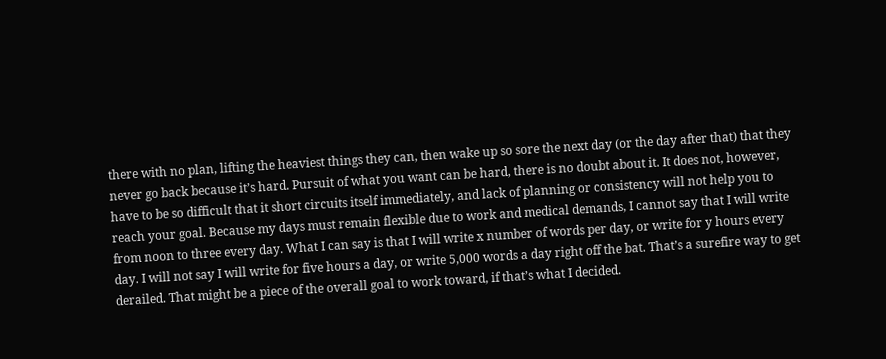there with no plan, lifting the heaviest things they can, then wake up so sore the next day (or the day after that) that they never go back because it’s hard. Pursuit of what you want can be hard, there is no doubt about it. It does not, however, have to be so difficult that it short circuits itself immediately, and lack of planning or consistency will not help you to reach your goal. Because my days must remain flexible due to work and medical demands, I cannot say that I will write from noon to three every day. What I can say is that I will write x number of words per day, or write for y hours every day. I will not say I will write for five hours a day, or write 5,000 words a day right off the bat. That’s a surefire way to get derailed. That might be a piece of the overall goal to work toward, if that’s what I decided.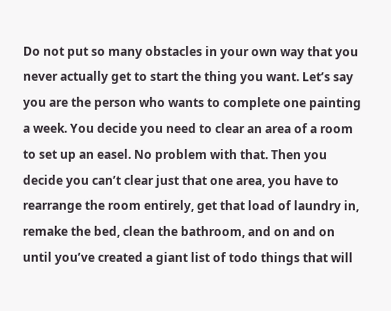Do not put so many obstacles in your own way that you never actually get to start the thing you want. Let’s say you are the person who wants to complete one painting a week. You decide you need to clear an area of a room to set up an easel. No problem with that. Then you decide you can’t clear just that one area, you have to rearrange the room entirely, get that load of laundry in, remake the bed, clean the bathroom, and on and on until you’ve created a giant list of todo things that will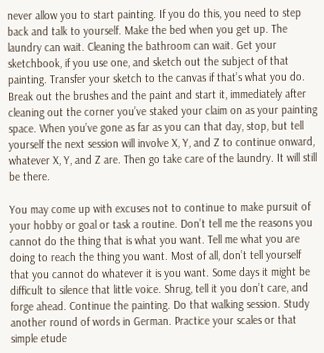never allow you to start painting. If you do this, you need to step back and talk to yourself. Make the bed when you get up. The laundry can wait. Cleaning the bathroom can wait. Get your sketchbook, if you use one, and sketch out the subject of that painting. Transfer your sketch to the canvas if that’s what you do. Break out the brushes and the paint and start it, immediately after cleaning out the corner you’ve staked your claim on as your painting space. When you’ve gone as far as you can that day, stop, but tell yourself the next session will involve X, Y, and Z to continue onward, whatever X, Y, and Z are. Then go take care of the laundry. It will still be there.

You may come up with excuses not to continue to make pursuit of your hobby or goal or task a routine. Don’t tell me the reasons you cannot do the thing that is what you want. Tell me what you are doing to reach the thing you want. Most of all, don’t tell yourself that you cannot do whatever it is you want. Some days it might be difficult to silence that little voice. Shrug, tell it you don’t care, and forge ahead. Continue the painting. Do that walking session. Study another round of words in German. Practice your scales or that simple etude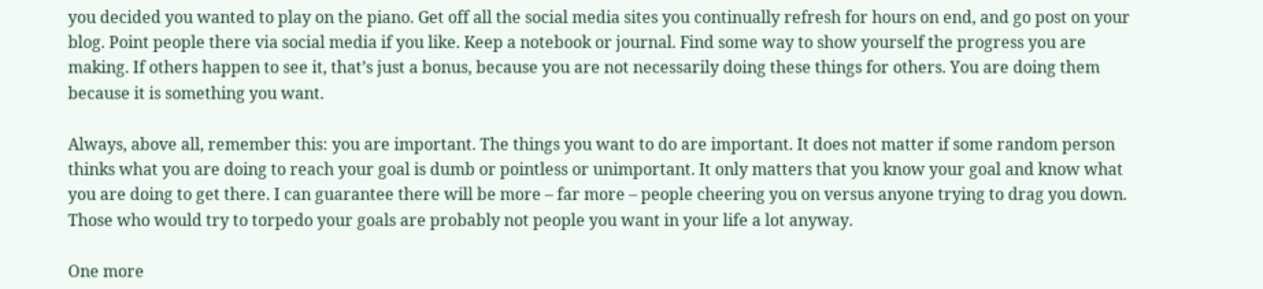you decided you wanted to play on the piano. Get off all the social media sites you continually refresh for hours on end, and go post on your blog. Point people there via social media if you like. Keep a notebook or journal. Find some way to show yourself the progress you are making. If others happen to see it, that’s just a bonus, because you are not necessarily doing these things for others. You are doing them because it is something you want.

Always, above all, remember this: you are important. The things you want to do are important. It does not matter if some random person thinks what you are doing to reach your goal is dumb or pointless or unimportant. It only matters that you know your goal and know what you are doing to get there. I can guarantee there will be more – far more – people cheering you on versus anyone trying to drag you down. Those who would try to torpedo your goals are probably not people you want in your life a lot anyway.

One more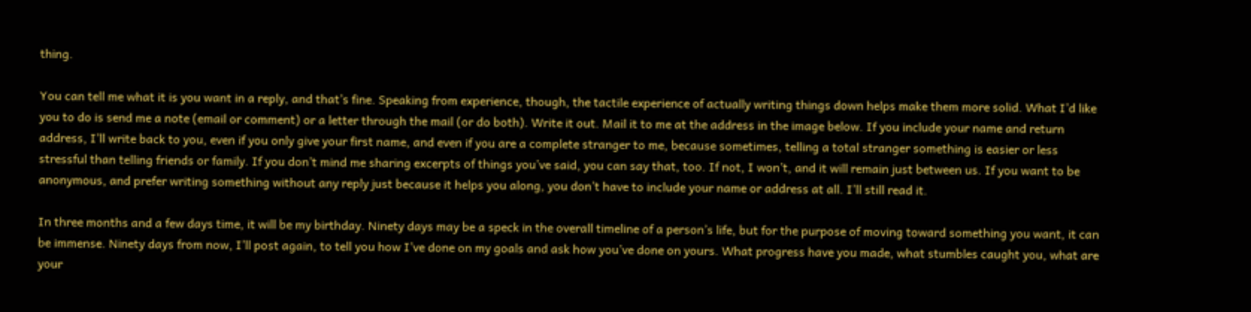thing.

You can tell me what it is you want in a reply, and that’s fine. Speaking from experience, though, the tactile experience of actually writing things down helps make them more solid. What I’d like you to do is send me a note (email or comment) or a letter through the mail (or do both). Write it out. Mail it to me at the address in the image below. If you include your name and return address, I’ll write back to you, even if you only give your first name, and even if you are a complete stranger to me, because sometimes, telling a total stranger something is easier or less stressful than telling friends or family. If you don’t mind me sharing excerpts of things you’ve said, you can say that, too. If not, I won’t, and it will remain just between us. If you want to be anonymous, and prefer writing something without any reply just because it helps you along, you don’t have to include your name or address at all. I’ll still read it.

In three months and a few days time, it will be my birthday. Ninety days may be a speck in the overall timeline of a person’s life, but for the purpose of moving toward something you want, it can be immense. Ninety days from now, I’ll post again, to tell you how I’ve done on my goals and ask how you’ve done on yours. What progress have you made, what stumbles caught you, what are your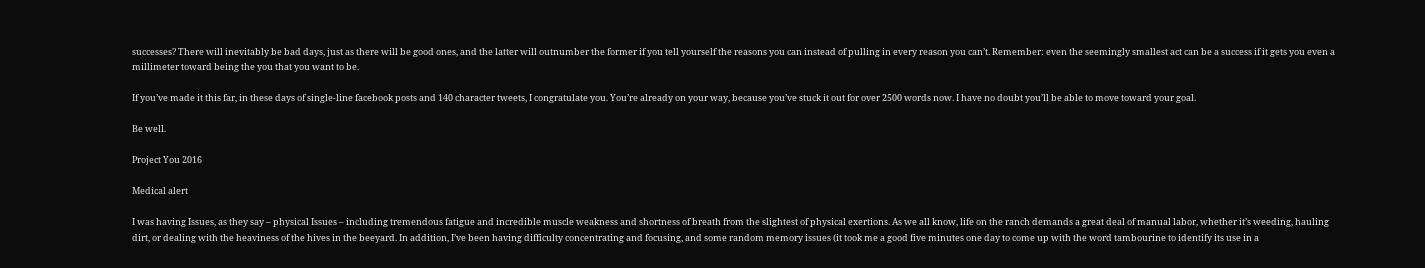successes? There will inevitably be bad days, just as there will be good ones, and the latter will outnumber the former if you tell yourself the reasons you can instead of pulling in every reason you can’t. Remember: even the seemingly smallest act can be a success if it gets you even a millimeter toward being the you that you want to be.

If you’ve made it this far, in these days of single-line facebook posts and 140 character tweets, I congratulate you. You’re already on your way, because you’ve stuck it out for over 2500 words now. I have no doubt you’ll be able to move toward your goal.

Be well.

Project You 2016

Medical alert

I was having Issues, as they say – physical Issues – including tremendous fatigue and incredible muscle weakness and shortness of breath from the slightest of physical exertions. As we all know, life on the ranch demands a great deal of manual labor, whether it’s weeding, hauling dirt, or dealing with the heaviness of the hives in the beeyard. In addition, I’ve been having difficulty concentrating and focusing, and some random memory issues (it took me a good five minutes one day to come up with the word tambourine to identify its use in a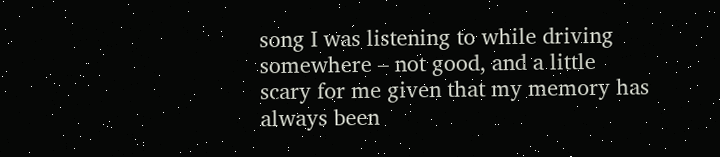song I was listening to while driving somewhere – not good, and a little scary for me given that my memory has always been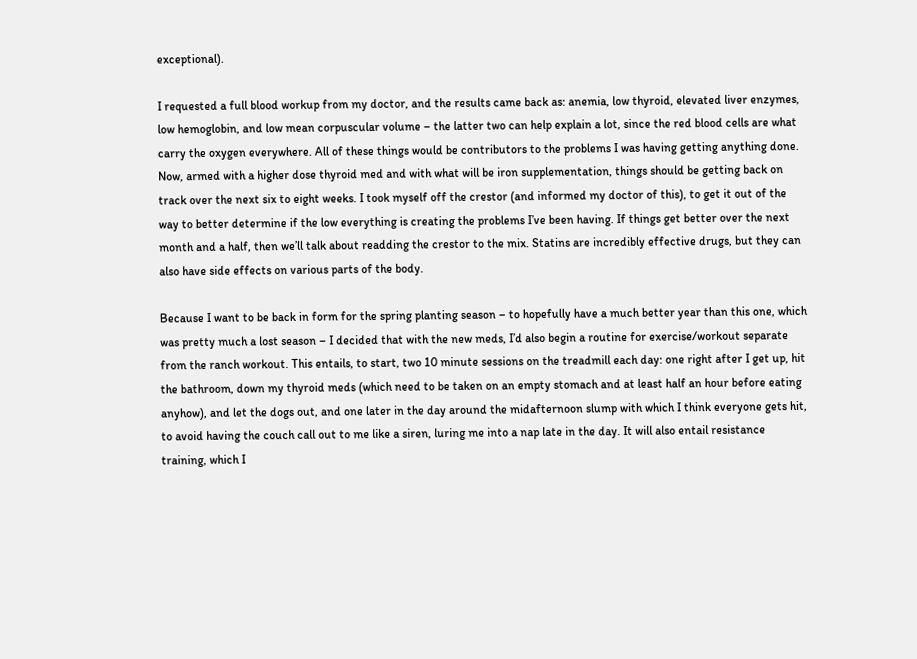exceptional).

I requested a full blood workup from my doctor, and the results came back as: anemia, low thyroid, elevated liver enzymes, low hemoglobin, and low mean corpuscular volume – the latter two can help explain a lot, since the red blood cells are what carry the oxygen everywhere. All of these things would be contributors to the problems I was having getting anything done. Now, armed with a higher dose thyroid med and with what will be iron supplementation, things should be getting back on track over the next six to eight weeks. I took myself off the crestor (and informed my doctor of this), to get it out of the way to better determine if the low everything is creating the problems I’ve been having. If things get better over the next month and a half, then we’ll talk about readding the crestor to the mix. Statins are incredibly effective drugs, but they can also have side effects on various parts of the body.

Because I want to be back in form for the spring planting season – to hopefully have a much better year than this one, which was pretty much a lost season – I decided that with the new meds, I’d also begin a routine for exercise/workout separate from the ranch workout. This entails, to start, two 10 minute sessions on the treadmill each day: one right after I get up, hit the bathroom, down my thyroid meds (which need to be taken on an empty stomach and at least half an hour before eating anyhow), and let the dogs out, and one later in the day around the midafternoon slump with which I think everyone gets hit, to avoid having the couch call out to me like a siren, luring me into a nap late in the day. It will also entail resistance training, which I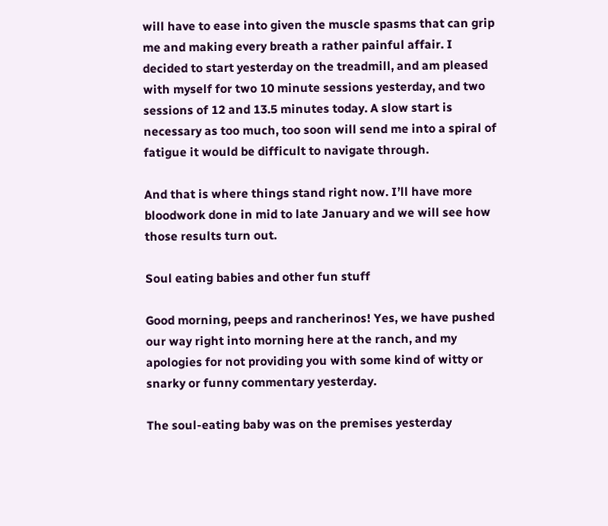will have to ease into given the muscle spasms that can grip me and making every breath a rather painful affair. I decided to start yesterday on the treadmill, and am pleased with myself for two 10 minute sessions yesterday, and two sessions of 12 and 13.5 minutes today. A slow start is necessary as too much, too soon will send me into a spiral of fatigue it would be difficult to navigate through.

And that is where things stand right now. I’ll have more bloodwork done in mid to late January and we will see how those results turn out.

Soul eating babies and other fun stuff

Good morning, peeps and rancherinos! Yes, we have pushed our way right into morning here at the ranch, and my apologies for not providing you with some kind of witty or snarky or funny commentary yesterday.

The soul-eating baby was on the premises yesterday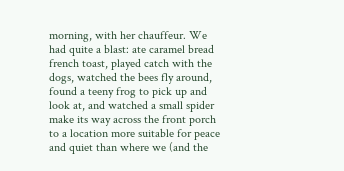morning, with her chauffeur. We had quite a blast: ate caramel bread french toast, played catch with the dogs, watched the bees fly around, found a teeny frog to pick up and look at, and watched a small spider make its way across the front porch to a location more suitable for peace and quiet than where we (and the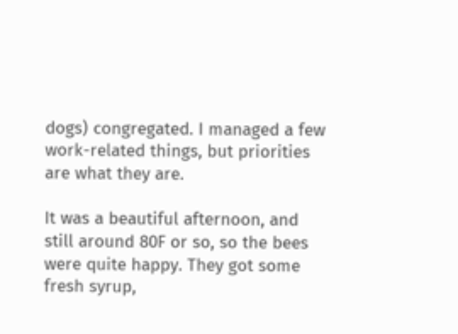dogs) congregated. I managed a few work-related things, but priorities are what they are.

It was a beautiful afternoon, and still around 80F or so, so the bees were quite happy. They got some fresh syrup,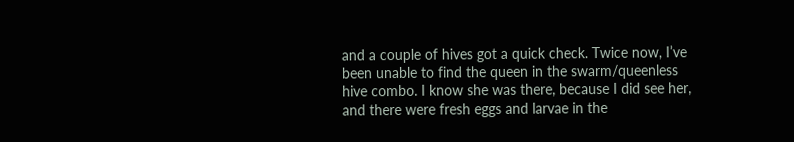and a couple of hives got a quick check. Twice now, I’ve been unable to find the queen in the swarm/queenless hive combo. I know she was there, because I did see her, and there were fresh eggs and larvae in the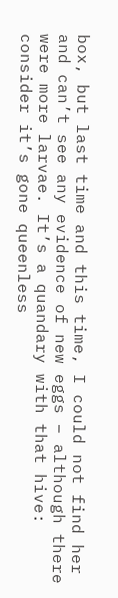box, but last time and this time, I could not find her and can’t see any evidence of new eggs – although there were more larvae. It’s a quandary with that hive: consider it’s gone queenless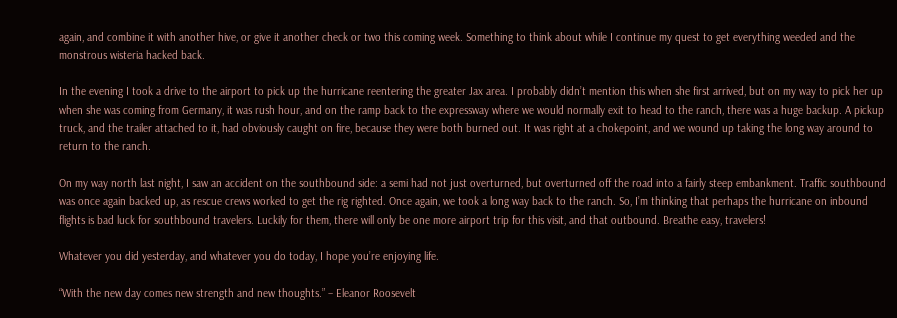again, and combine it with another hive, or give it another check or two this coming week. Something to think about while I continue my quest to get everything weeded and the monstrous wisteria hacked back.

In the evening I took a drive to the airport to pick up the hurricane reentering the greater Jax area. I probably didn’t mention this when she first arrived, but on my way to pick her up when she was coming from Germany, it was rush hour, and on the ramp back to the expressway where we would normally exit to head to the ranch, there was a huge backup. A pickup truck, and the trailer attached to it, had obviously caught on fire, because they were both burned out. It was right at a chokepoint, and we wound up taking the long way around to return to the ranch.

On my way north last night, I saw an accident on the southbound side: a semi had not just overturned, but overturned off the road into a fairly steep embankment. Traffic southbound was once again backed up, as rescue crews worked to get the rig righted. Once again, we took a long way back to the ranch. So, I’m thinking that perhaps the hurricane on inbound flights is bad luck for southbound travelers. Luckily for them, there will only be one more airport trip for this visit, and that outbound. Breathe easy, travelers!

Whatever you did yesterday, and whatever you do today, I hope you’re enjoying life.

“With the new day comes new strength and new thoughts.” – Eleanor Roosevelt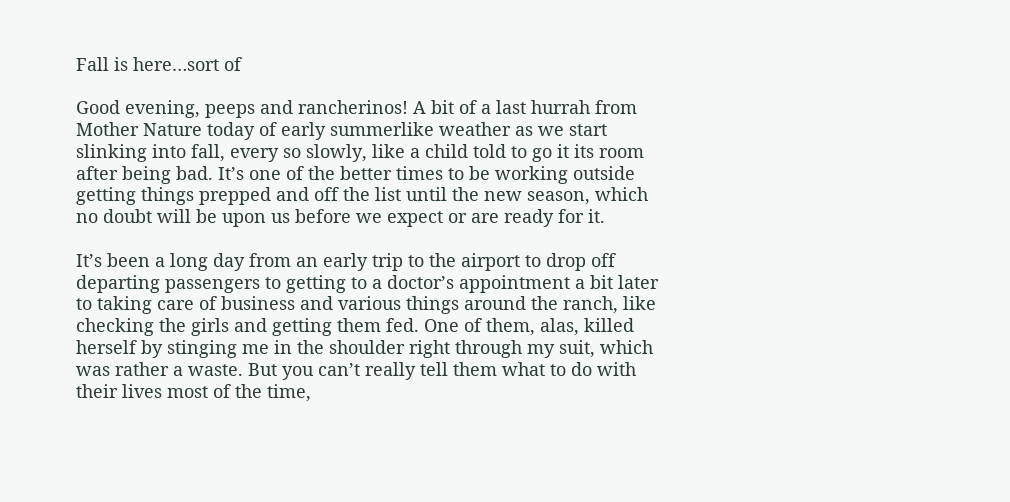Fall is here…sort of

Good evening, peeps and rancherinos! A bit of a last hurrah from Mother Nature today of early summerlike weather as we start slinking into fall, every so slowly, like a child told to go it its room after being bad. It’s one of the better times to be working outside getting things prepped and off the list until the new season, which no doubt will be upon us before we expect or are ready for it.

It’s been a long day from an early trip to the airport to drop off departing passengers to getting to a doctor’s appointment a bit later to taking care of business and various things around the ranch, like checking the girls and getting them fed. One of them, alas, killed herself by stinging me in the shoulder right through my suit, which was rather a waste. But you can’t really tell them what to do with their lives most of the time,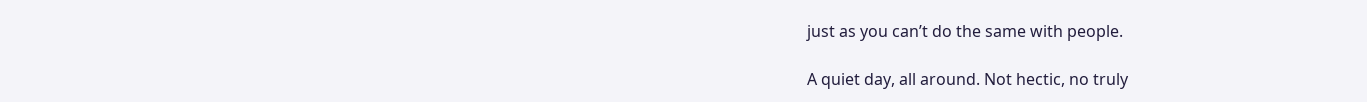just as you can’t do the same with people.

A quiet day, all around. Not hectic, no truly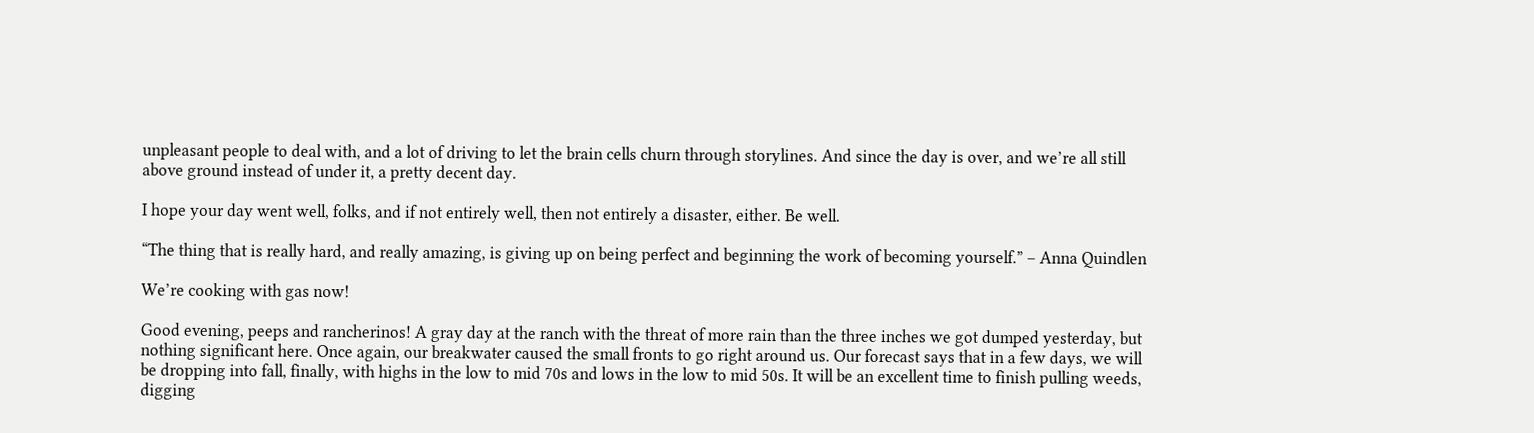unpleasant people to deal with, and a lot of driving to let the brain cells churn through storylines. And since the day is over, and we’re all still above ground instead of under it, a pretty decent day.

I hope your day went well, folks, and if not entirely well, then not entirely a disaster, either. Be well.

“The thing that is really hard, and really amazing, is giving up on being perfect and beginning the work of becoming yourself.” – Anna Quindlen

We’re cooking with gas now!

Good evening, peeps and rancherinos! A gray day at the ranch with the threat of more rain than the three inches we got dumped yesterday, but nothing significant here. Once again, our breakwater caused the small fronts to go right around us. Our forecast says that in a few days, we will be dropping into fall, finally, with highs in the low to mid 70s and lows in the low to mid 50s. It will be an excellent time to finish pulling weeds, digging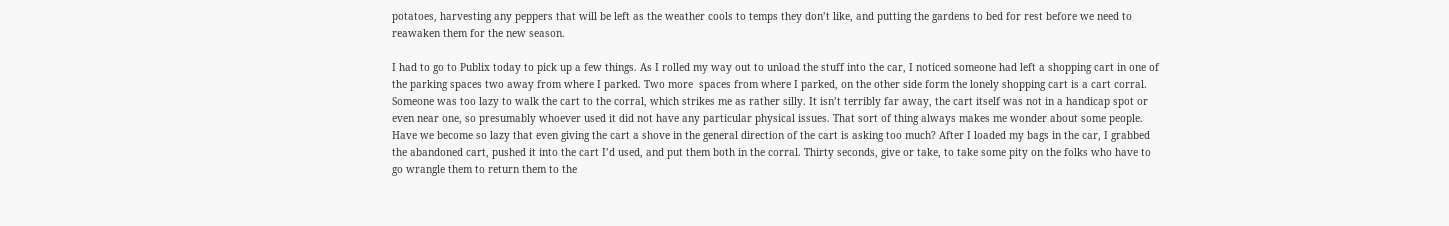potatoes, harvesting any peppers that will be left as the weather cools to temps they don’t like, and putting the gardens to bed for rest before we need to reawaken them for the new season.

I had to go to Publix today to pick up a few things. As I rolled my way out to unload the stuff into the car, I noticed someone had left a shopping cart in one of the parking spaces two away from where I parked. Two more  spaces from where I parked, on the other side form the lonely shopping cart is a cart corral. Someone was too lazy to walk the cart to the corral, which strikes me as rather silly. It isn’t terribly far away, the cart itself was not in a handicap spot or even near one, so presumably whoever used it did not have any particular physical issues. That sort of thing always makes me wonder about some people. Have we become so lazy that even giving the cart a shove in the general direction of the cart is asking too much? After I loaded my bags in the car, I grabbed the abandoned cart, pushed it into the cart I’d used, and put them both in the corral. Thirty seconds, give or take, to take some pity on the folks who have to go wrangle them to return them to the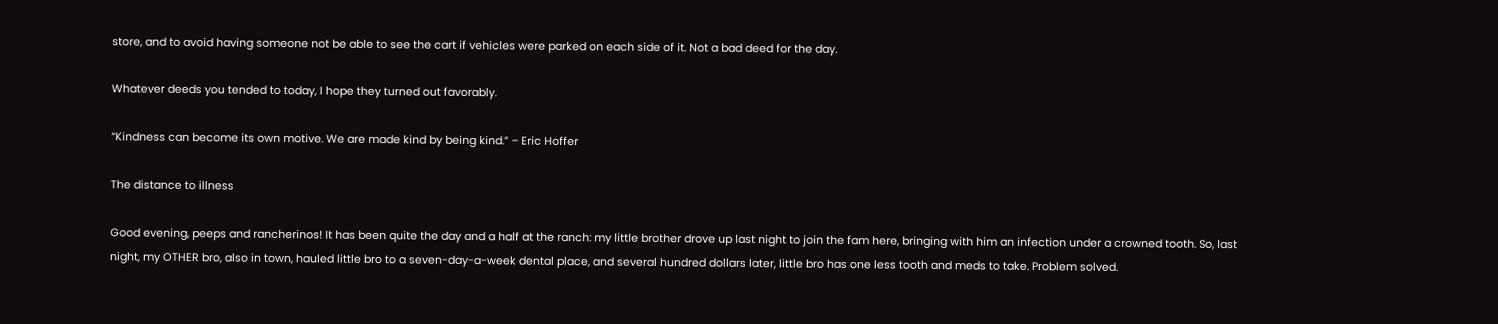store, and to avoid having someone not be able to see the cart if vehicles were parked on each side of it. Not a bad deed for the day.

Whatever deeds you tended to today, I hope they turned out favorably.

“Kindness can become its own motive. We are made kind by being kind.” – Eric Hoffer

The distance to illness

Good evening, peeps and rancherinos! It has been quite the day and a half at the ranch: my little brother drove up last night to join the fam here, bringing with him an infection under a crowned tooth. So, last night, my OTHER bro, also in town, hauled little bro to a seven-day-a-week dental place, and several hundred dollars later, little bro has one less tooth and meds to take. Problem solved.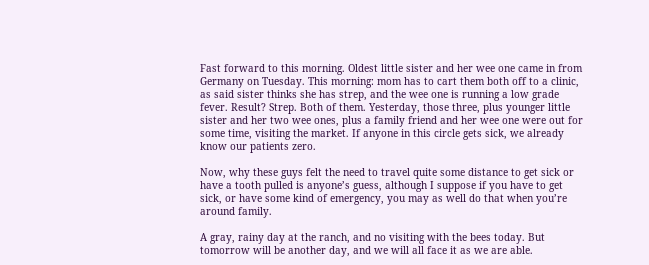Fast forward to this morning. Oldest little sister and her wee one came in from Germany on Tuesday. This morning: mom has to cart them both off to a clinic, as said sister thinks she has strep, and the wee one is running a low grade fever. Result? Strep. Both of them. Yesterday, those three, plus younger little sister and her two wee ones, plus a family friend and her wee one were out for some time, visiting the market. If anyone in this circle gets sick, we already know our patients zero.

Now, why these guys felt the need to travel quite some distance to get sick or have a tooth pulled is anyone’s guess, although I suppose if you have to get sick, or have some kind of emergency, you may as well do that when you’re around family.

A gray, rainy day at the ranch, and no visiting with the bees today. But tomorrow will be another day, and we will all face it as we are able.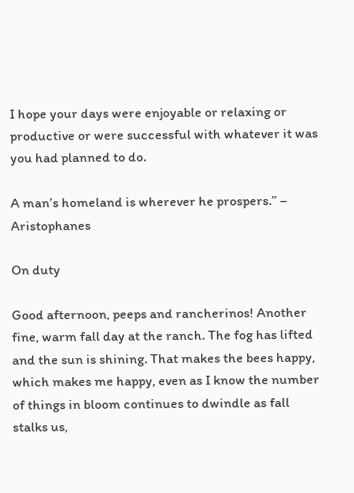I hope your days were enjoyable or relaxing or productive or were successful with whatever it was you had planned to do.

A man’s homeland is wherever he prospers.” – Aristophanes

On duty

Good afternoon, peeps and rancherinos! Another fine, warm fall day at the ranch. The fog has lifted and the sun is shining. That makes the bees happy, which makes me happy, even as I know the number of things in bloom continues to dwindle as fall stalks us,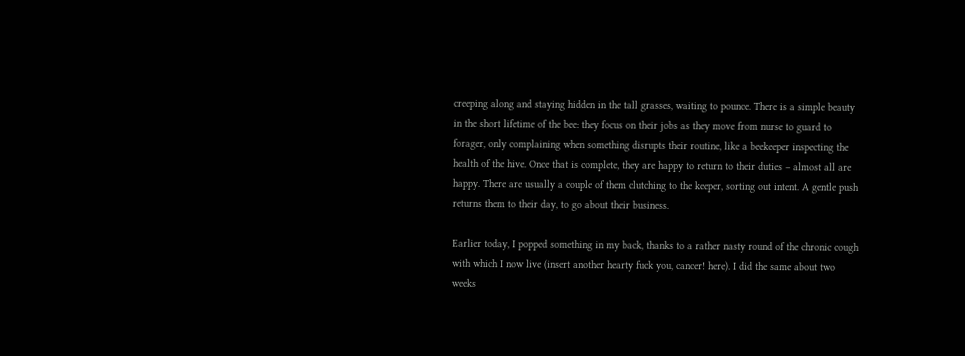creeping along and staying hidden in the tall grasses, waiting to pounce. There is a simple beauty in the short lifetime of the bee: they focus on their jobs as they move from nurse to guard to forager, only complaining when something disrupts their routine, like a beekeeper inspecting the health of the hive. Once that is complete, they are happy to return to their duties – almost all are happy. There are usually a couple of them clutching to the keeper, sorting out intent. A gentle push returns them to their day, to go about their business.

Earlier today, I popped something in my back, thanks to a rather nasty round of the chronic cough with which I now live (insert another hearty fuck you, cancer! here). I did the same about two weeks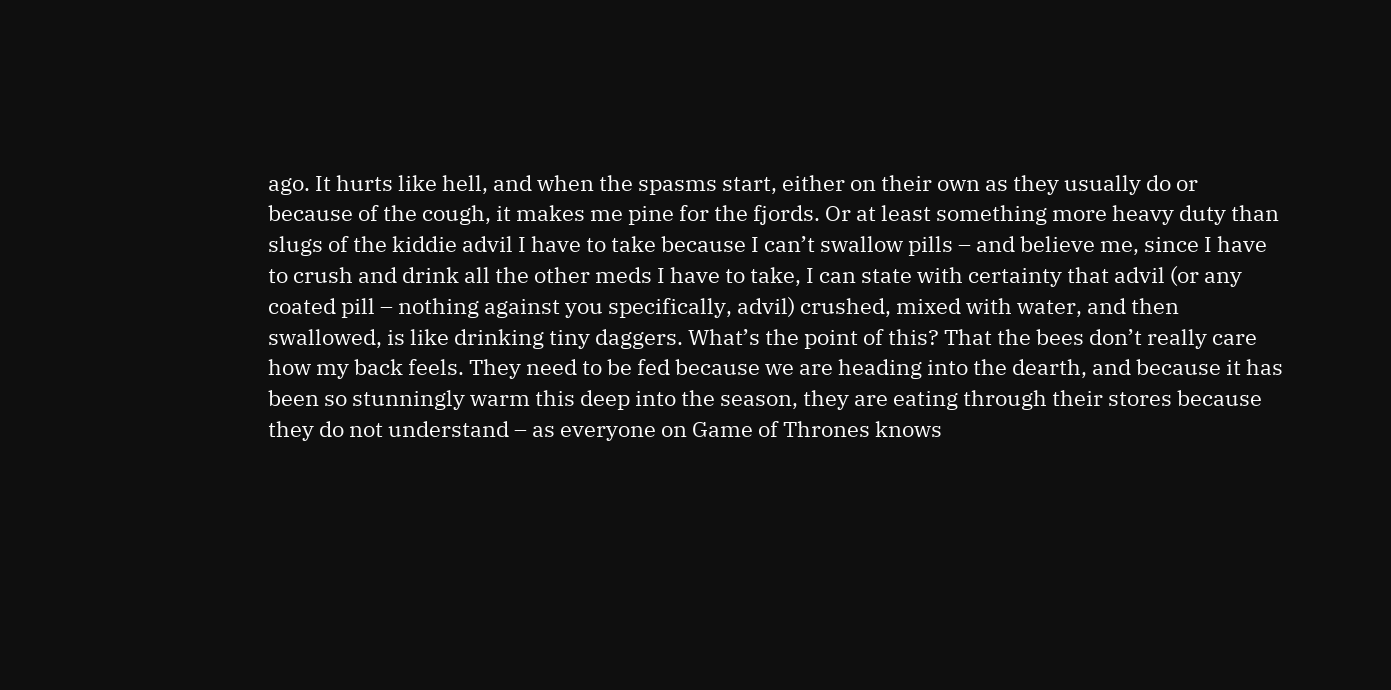ago. It hurts like hell, and when the spasms start, either on their own as they usually do or because of the cough, it makes me pine for the fjords. Or at least something more heavy duty than slugs of the kiddie advil I have to take because I can’t swallow pills – and believe me, since I have to crush and drink all the other meds I have to take, I can state with certainty that advil (or any coated pill – nothing against you specifically, advil) crushed, mixed with water, and then swallowed, is like drinking tiny daggers. What’s the point of this? That the bees don’t really care how my back feels. They need to be fed because we are heading into the dearth, and because it has been so stunningly warm this deep into the season, they are eating through their stores because they do not understand – as everyone on Game of Thrones knows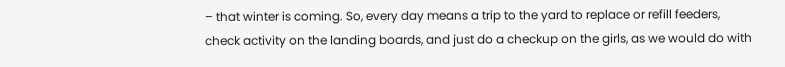– that winter is coming. So, every day means a trip to the yard to replace or refill feeders, check activity on the landing boards, and just do a checkup on the girls, as we would do with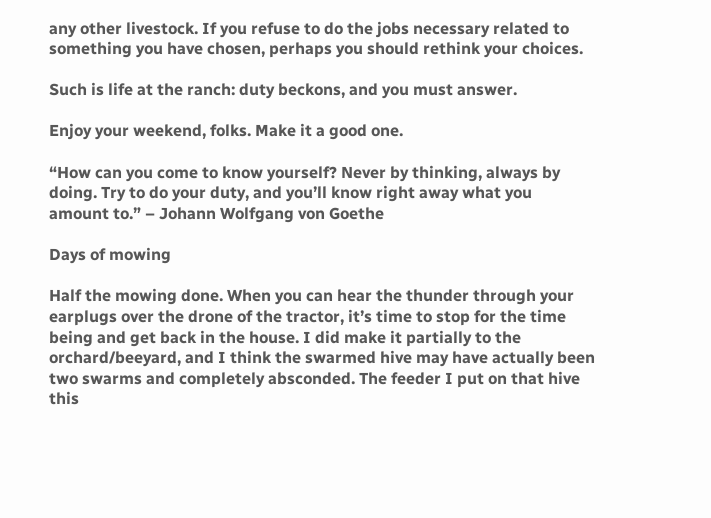any other livestock. If you refuse to do the jobs necessary related to something you have chosen, perhaps you should rethink your choices.

Such is life at the ranch: duty beckons, and you must answer.

Enjoy your weekend, folks. Make it a good one.

“How can you come to know yourself? Never by thinking, always by doing. Try to do your duty, and you’ll know right away what you amount to.” – Johann Wolfgang von Goethe

Days of mowing

Half the mowing done. When you can hear the thunder through your earplugs over the drone of the tractor, it’s time to stop for the time being and get back in the house. I did make it partially to the orchard/beeyard, and I think the swarmed hive may have actually been two swarms and completely absconded. The feeder I put on that hive this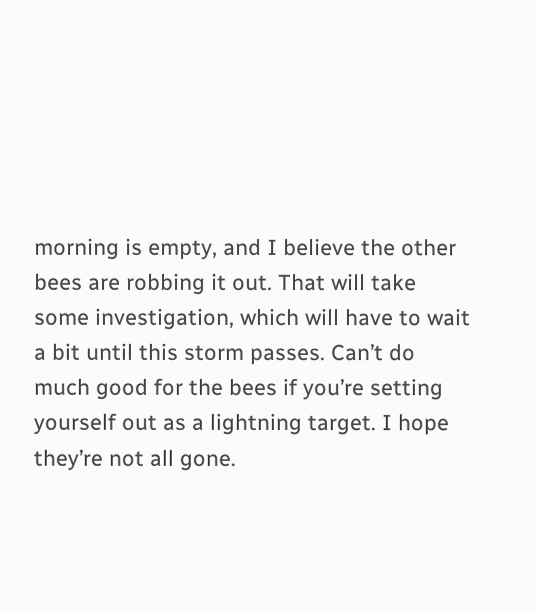morning is empty, and I believe the other bees are robbing it out. That will take some investigation, which will have to wait a bit until this storm passes. Can’t do much good for the bees if you’re setting yourself out as a lightning target. I hope they’re not all gone.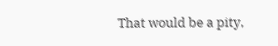That would be a pity,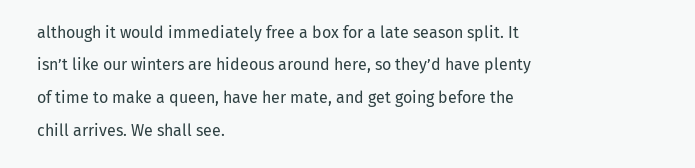although it would immediately free a box for a late season split. It isn’t like our winters are hideous around here, so they’d have plenty of time to make a queen, have her mate, and get going before the chill arrives. We shall see.